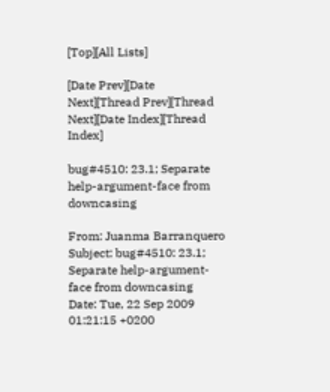[Top][All Lists]

[Date Prev][Date Next][Thread Prev][Thread Next][Date Index][Thread Index]

bug#4510: 23.1; Separate help-argument-face from downcasing

From: Juanma Barranquero
Subject: bug#4510: 23.1; Separate help-argument-face from downcasing
Date: Tue, 22 Sep 2009 01:21:15 +0200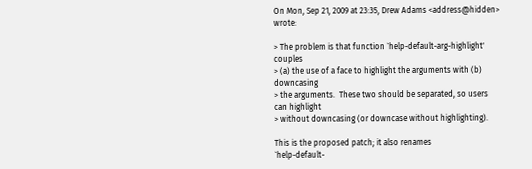On Mon, Sep 21, 2009 at 23:35, Drew Adams <address@hidden> wrote:

> The problem is that function `help-default-arg-highlight' couples
> (a) the use of a face to highlight the arguments with (b) downcasing
> the arguments.  These two should be separated, so users can highlight
> without downcasing (or downcase without highlighting).

This is the proposed patch; it also renames
`help-default-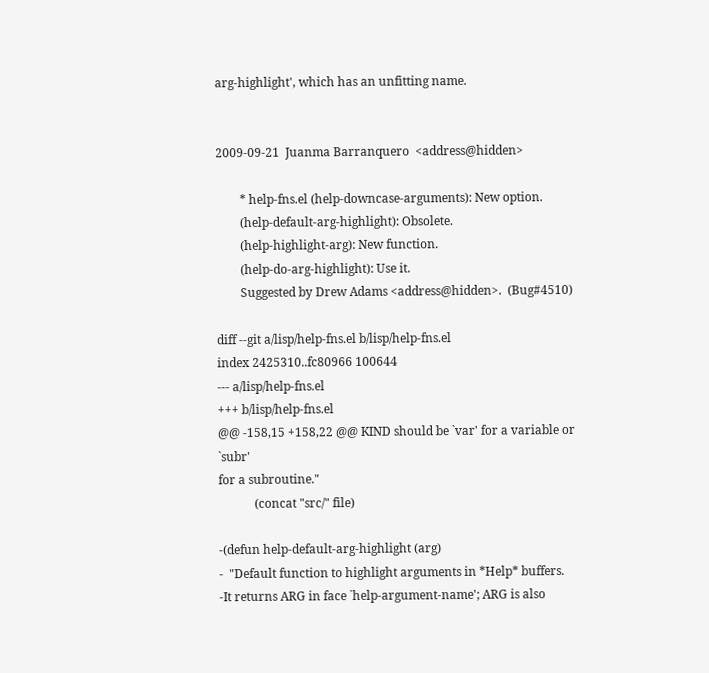arg-highlight', which has an unfitting name.


2009-09-21  Juanma Barranquero  <address@hidden>

        * help-fns.el (help-downcase-arguments): New option.
        (help-default-arg-highlight): Obsolete.
        (help-highlight-arg): New function.
        (help-do-arg-highlight): Use it.
        Suggested by Drew Adams <address@hidden>.  (Bug#4510)

diff --git a/lisp/help-fns.el b/lisp/help-fns.el
index 2425310..fc80966 100644
--- a/lisp/help-fns.el
+++ b/lisp/help-fns.el
@@ -158,15 +158,22 @@ KIND should be `var' for a variable or `subr'
for a subroutine."
            (concat "src/" file)

-(defun help-default-arg-highlight (arg)
-  "Default function to highlight arguments in *Help* buffers.
-It returns ARG in face `help-argument-name'; ARG is also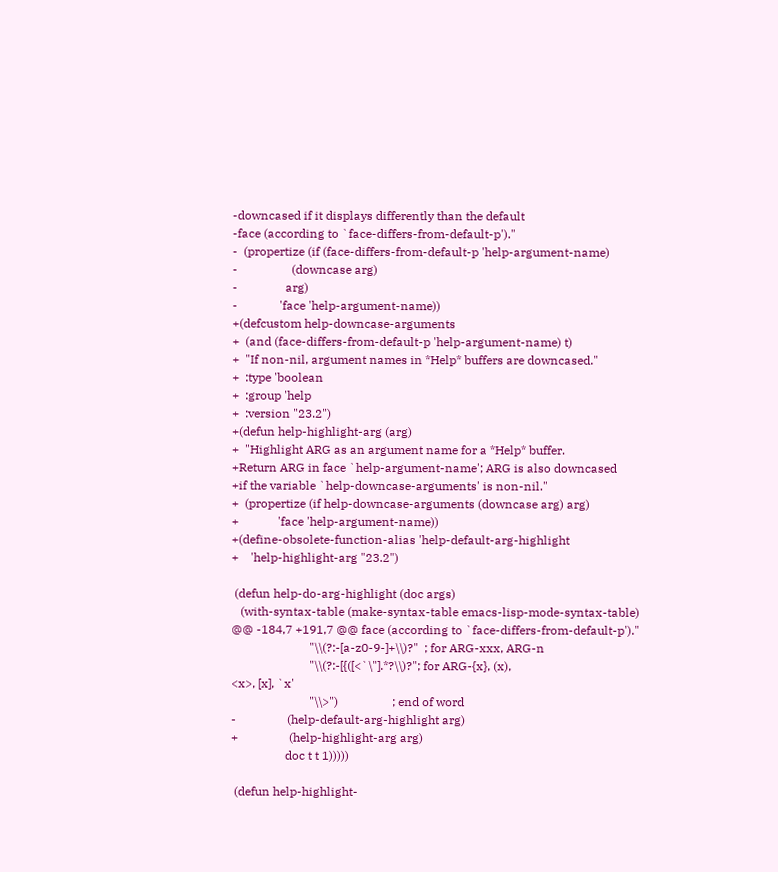-downcased if it displays differently than the default
-face (according to `face-differs-from-default-p')."
-  (propertize (if (face-differs-from-default-p 'help-argument-name)
-                  (downcase arg)
-                arg)
-              'face 'help-argument-name))
+(defcustom help-downcase-arguments
+  (and (face-differs-from-default-p 'help-argument-name) t)
+  "If non-nil, argument names in *Help* buffers are downcased."
+  :type 'boolean
+  :group 'help
+  :version "23.2")
+(defun help-highlight-arg (arg)
+  "Highlight ARG as an argument name for a *Help* buffer.
+Return ARG in face `help-argument-name'; ARG is also downcased
+if the variable `help-downcase-arguments' is non-nil."
+  (propertize (if help-downcase-arguments (downcase arg) arg)
+             'face 'help-argument-name))
+(define-obsolete-function-alias 'help-default-arg-highlight
+    'help-highlight-arg "23.2")

 (defun help-do-arg-highlight (doc args)
   (with-syntax-table (make-syntax-table emacs-lisp-mode-syntax-table)
@@ -184,7 +191,7 @@ face (according to `face-differs-from-default-p')."
                          "\\(?:-[a-z0-9-]+\\)?"  ; for ARG-xxx, ARG-n
                          "\\(?:-[{([<`\"].*?\\)?"; for ARG-{x}, (x),
<x>, [x], `x'
                          "\\>")                  ; end of word
-                 (help-default-arg-highlight arg)
+                 (help-highlight-arg arg)
                  doc t t 1)))))

 (defun help-highlight-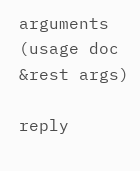arguments (usage doc &rest args)

reply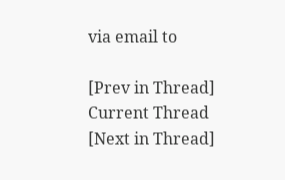via email to

[Prev in Thread] Current Thread [Next in Thread]